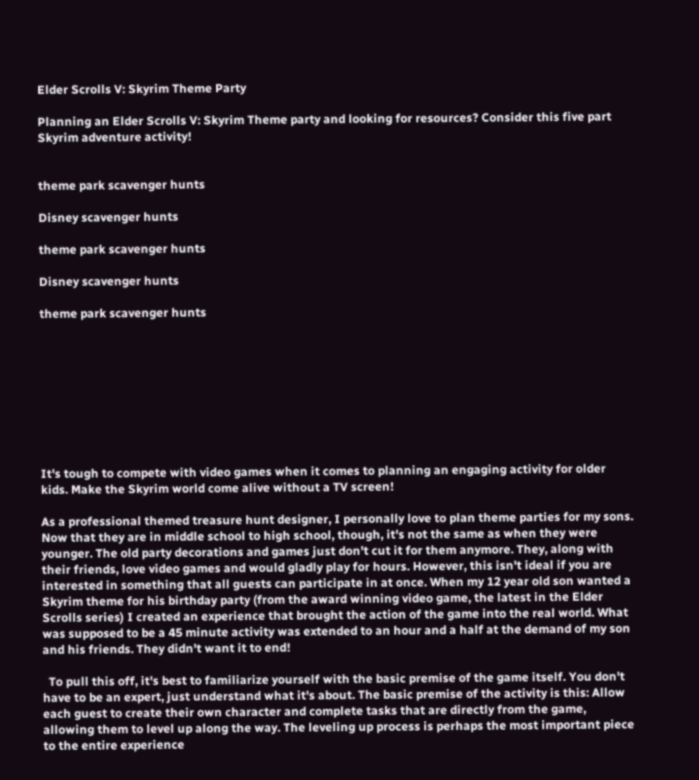Elder Scrolls V: Skyrim Theme Party

Planning an Elder Scrolls V: Skyrim Theme party and looking for resources? Consider this five part Skyrim adventure activity!


theme park scavenger hunts

Disney scavenger hunts

theme park scavenger hunts

Disney scavenger hunts

theme park scavenger hunts









It's tough to compete with video games when it comes to planning an engaging activity for older kids. Make the Skyrim world come alive without a TV screen!

As a professional themed treasure hunt designer, I personally love to plan theme parties for my sons. Now that they are in middle school to high school, though, it's not the same as when they were younger. The old party decorations and games just don't cut it for them anymore. They, along with their friends, love video games and would gladly play for hours. However, this isn't ideal if you are interested in something that all guests can participate in at once. When my 12 year old son wanted a Skyrim theme for his birthday party (from the award winning video game, the latest in the Elder Scrolls series) I created an experience that brought the action of the game into the real world. What was supposed to be a 45 minute activity was extended to an hour and a half at the demand of my son and his friends. They didn't want it to end!

  To pull this off, it's best to familiarize yourself with the basic premise of the game itself. You don't have to be an expert, just understand what it's about. The basic premise of the activity is this: Allow each guest to create their own character and complete tasks that are directly from the game, allowing them to level up along the way. The leveling up process is perhaps the most important piece to the entire experience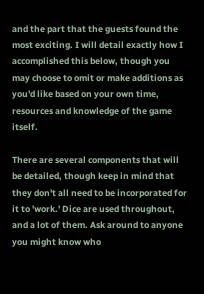and the part that the guests found the most exciting. I will detail exactly how I accomplished this below, though you may choose to omit or make additions as you'd like based on your own time, resources and knowledge of the game itself.

There are several components that will be detailed, though keep in mind that they don't all need to be incorporated for it to 'work.' Dice are used throughout, and a lot of them. Ask around to anyone you might know who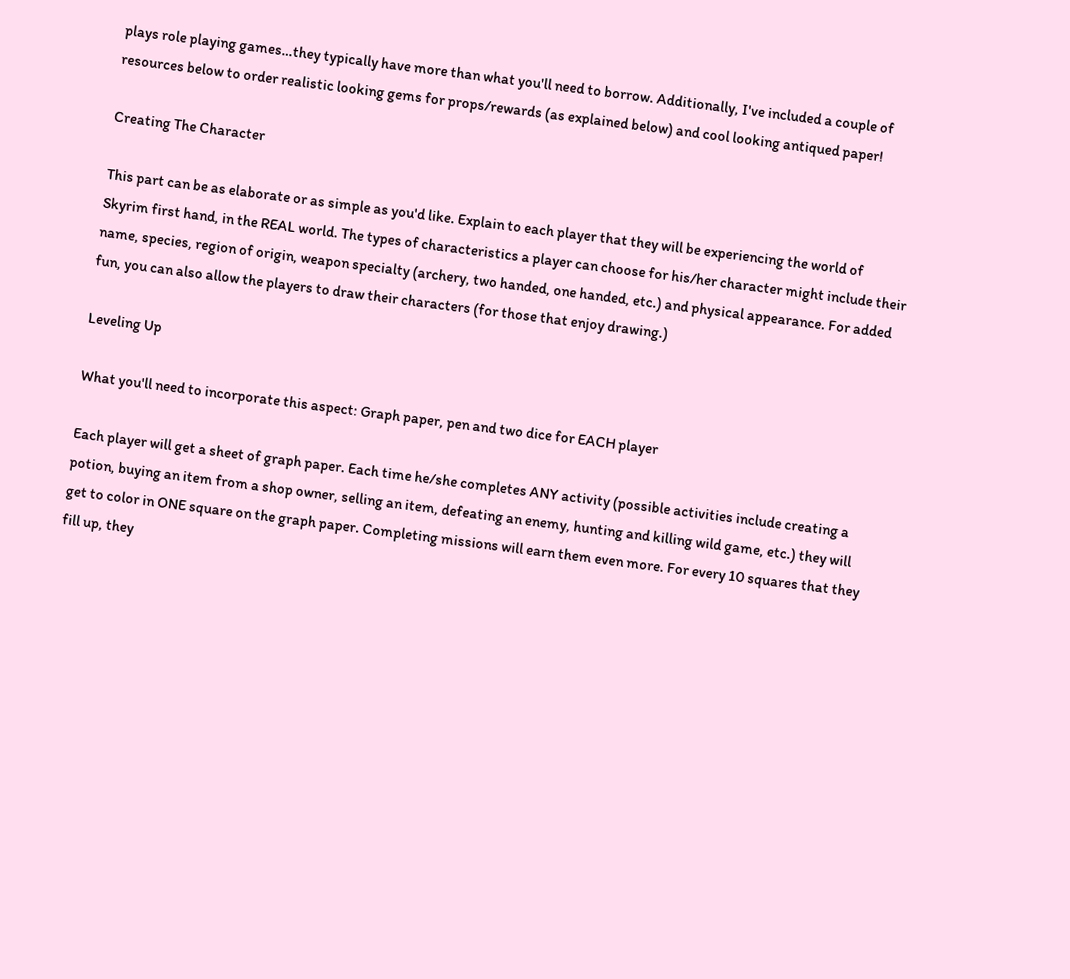plays role playing games…they typically have more than what you'll need to borrow. Additionally, I've included a couple of resources below to order realistic looking gems for props/rewards (as explained below) and cool looking antiqued paper!

Creating The Character

This part can be as elaborate or as simple as you'd like. Explain to each player that they will be experiencing the world of Skyrim first hand, in the REAL world. The types of characteristics a player can choose for his/her character might include their name, species, region of origin, weapon specialty (archery, two handed, one handed, etc.) and physical appearance. For added fun, you can also allow the players to draw their characters (for those that enjoy drawing.)

Leveling Up

What you'll need to incorporate this aspect: Graph paper, pen and two dice for EACH player

Each player will get a sheet of graph paper. Each time he/she completes ANY activity (possible activities include creating a potion, buying an item from a shop owner, selling an item, defeating an enemy, hunting and killing wild game, etc.) they will get to color in ONE square on the graph paper. Completing missions will earn them even more. For every 10 squares that they fill up, they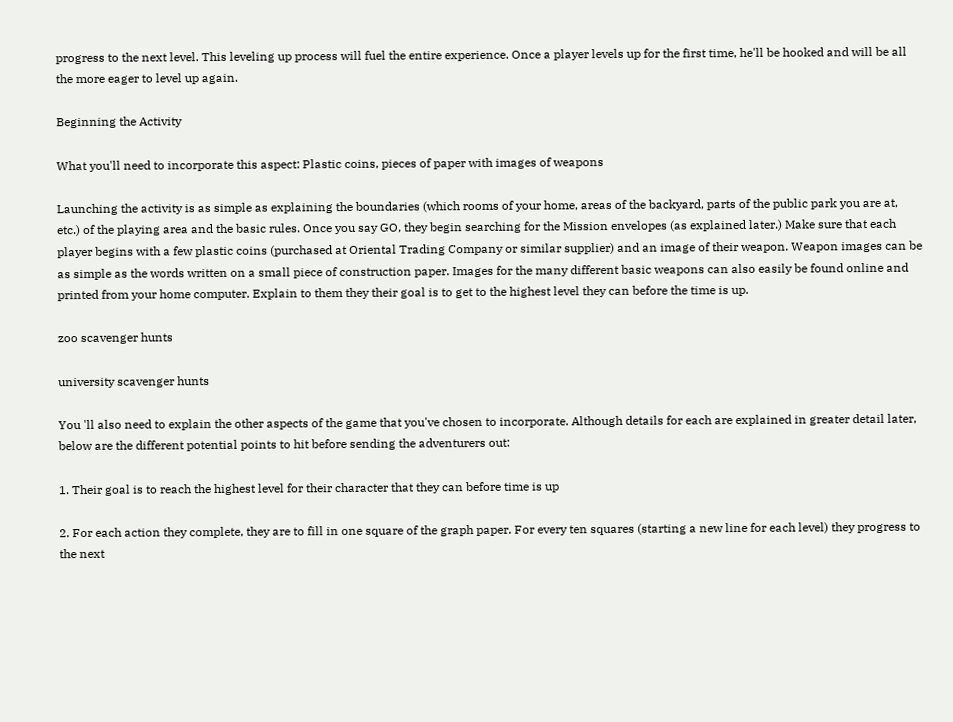progress to the next level. This leveling up process will fuel the entire experience. Once a player levels up for the first time, he'll be hooked and will be all the more eager to level up again.

Beginning the Activity

What you'll need to incorporate this aspect: Plastic coins, pieces of paper with images of weapons

Launching the activity is as simple as explaining the boundaries (which rooms of your home, areas of the backyard, parts of the public park you are at, etc.) of the playing area and the basic rules. Once you say GO, they begin searching for the Mission envelopes (as explained later.) Make sure that each player begins with a few plastic coins (purchased at Oriental Trading Company or similar supplier) and an image of their weapon. Weapon images can be as simple as the words written on a small piece of construction paper. Images for the many different basic weapons can also easily be found online and printed from your home computer. Explain to them they their goal is to get to the highest level they can before the time is up.

zoo scavenger hunts

university scavenger hunts

You 'll also need to explain the other aspects of the game that you've chosen to incorporate. Although details for each are explained in greater detail later, below are the different potential points to hit before sending the adventurers out:

1. Their goal is to reach the highest level for their character that they can before time is up

2. For each action they complete, they are to fill in one square of the graph paper. For every ten squares (starting a new line for each level) they progress to the next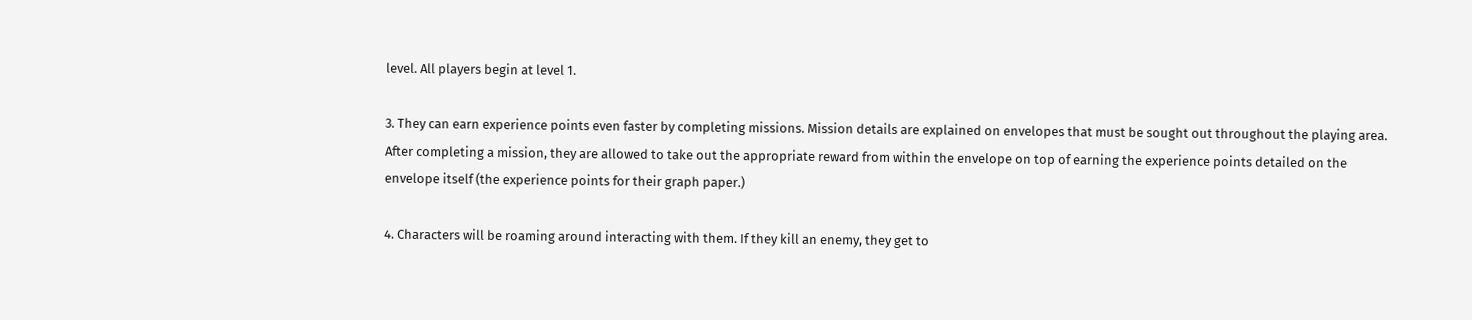level. All players begin at level 1.

3. They can earn experience points even faster by completing missions. Mission details are explained on envelopes that must be sought out throughout the playing area. After completing a mission, they are allowed to take out the appropriate reward from within the envelope on top of earning the experience points detailed on the envelope itself (the experience points for their graph paper.)

4. Characters will be roaming around interacting with them. If they kill an enemy, they get to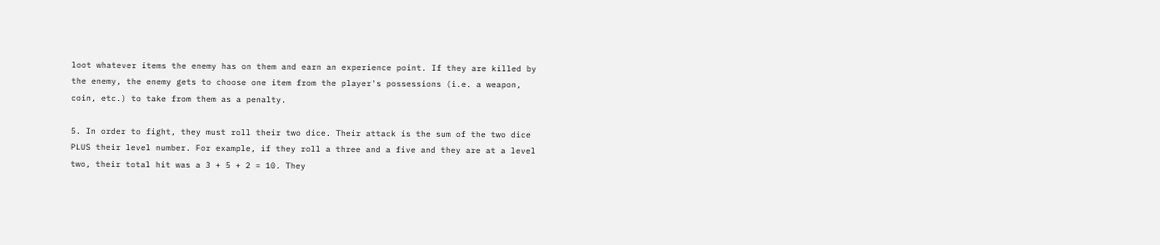loot whatever items the enemy has on them and earn an experience point. If they are killed by the enemy, the enemy gets to choose one item from the player's possessions (i.e. a weapon, coin, etc.) to take from them as a penalty.

5. In order to fight, they must roll their two dice. Their attack is the sum of the two dice PLUS their level number. For example, if they roll a three and a five and they are at a level two, their total hit was a 3 + 5 + 2 = 10. They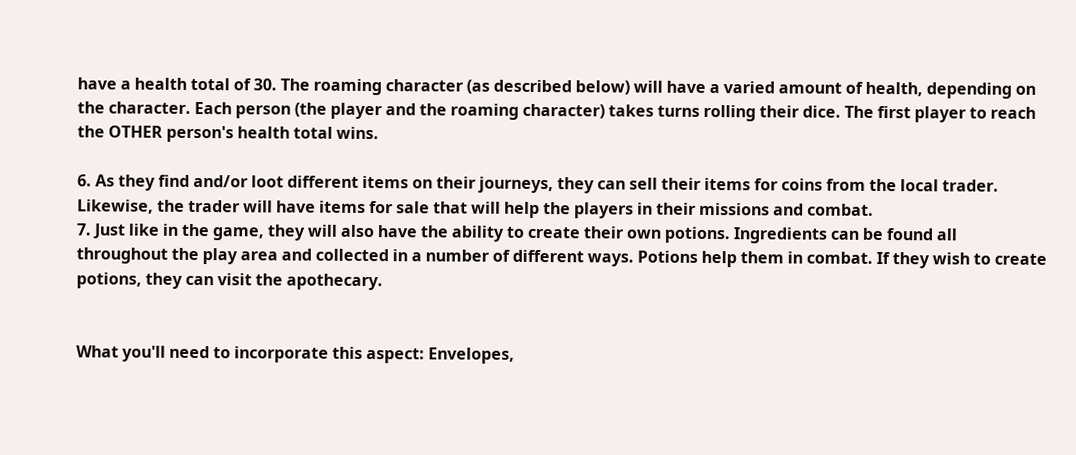have a health total of 30. The roaming character (as described below) will have a varied amount of health, depending on the character. Each person (the player and the roaming character) takes turns rolling their dice. The first player to reach the OTHER person's health total wins.

6. As they find and/or loot different items on their journeys, they can sell their items for coins from the local trader. Likewise, the trader will have items for sale that will help the players in their missions and combat.
7. Just like in the game, they will also have the ability to create their own potions. Ingredients can be found all throughout the play area and collected in a number of different ways. Potions help them in combat. If they wish to create potions, they can visit the apothecary.


What you'll need to incorporate this aspect: Envelopes,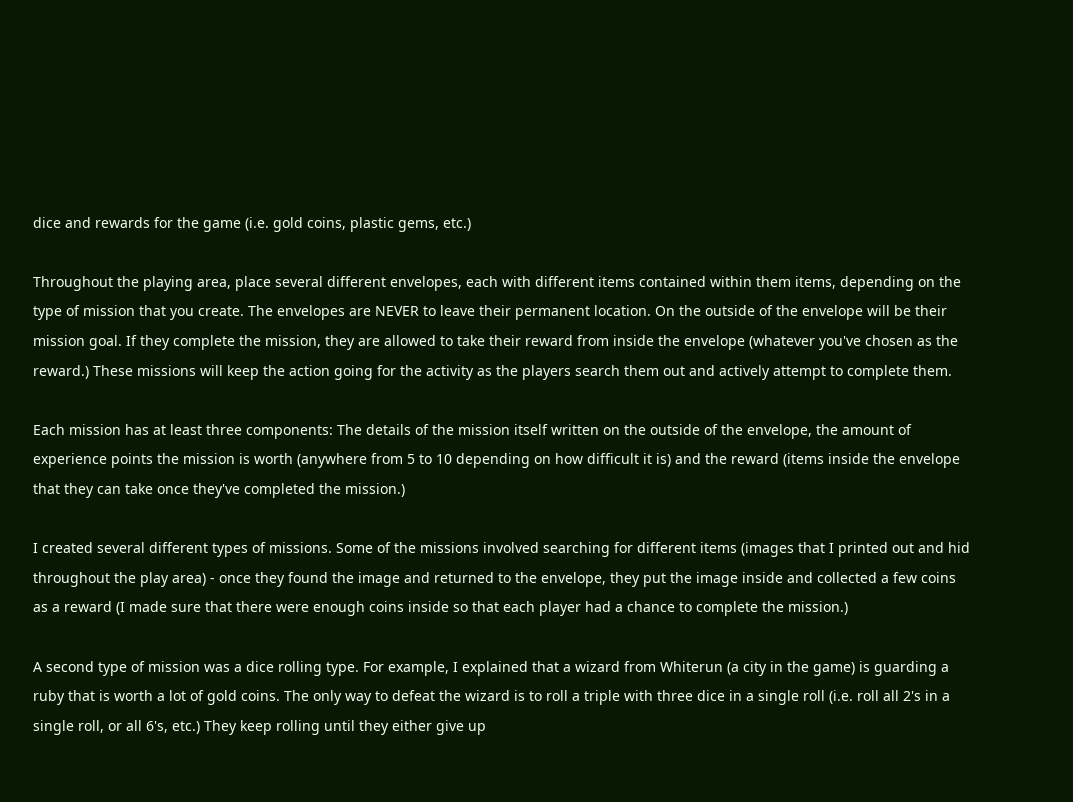dice and rewards for the game (i.e. gold coins, plastic gems, etc.)

Throughout the playing area, place several different envelopes, each with different items contained within them items, depending on the type of mission that you create. The envelopes are NEVER to leave their permanent location. On the outside of the envelope will be their mission goal. If they complete the mission, they are allowed to take their reward from inside the envelope (whatever you've chosen as the reward.) These missions will keep the action going for the activity as the players search them out and actively attempt to complete them.

Each mission has at least three components: The details of the mission itself written on the outside of the envelope, the amount of experience points the mission is worth (anywhere from 5 to 10 depending on how difficult it is) and the reward (items inside the envelope that they can take once they've completed the mission.)

I created several different types of missions. Some of the missions involved searching for different items (images that I printed out and hid throughout the play area) - once they found the image and returned to the envelope, they put the image inside and collected a few coins as a reward (I made sure that there were enough coins inside so that each player had a chance to complete the mission.)

A second type of mission was a dice rolling type. For example, I explained that a wizard from Whiterun (a city in the game) is guarding a ruby that is worth a lot of gold coins. The only way to defeat the wizard is to roll a triple with three dice in a single roll (i.e. roll all 2's in a single roll, or all 6's, etc.) They keep rolling until they either give up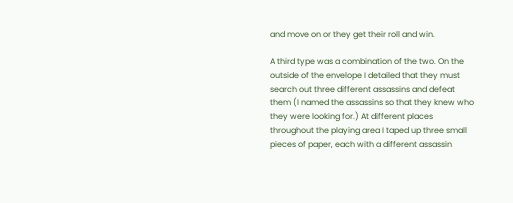and move on or they get their roll and win.

A third type was a combination of the two. On the outside of the envelope I detailed that they must search out three different assassins and defeat them (I named the assassins so that they knew who they were looking for.) At different places throughout the playing area I taped up three small pieces of paper, each with a different assassin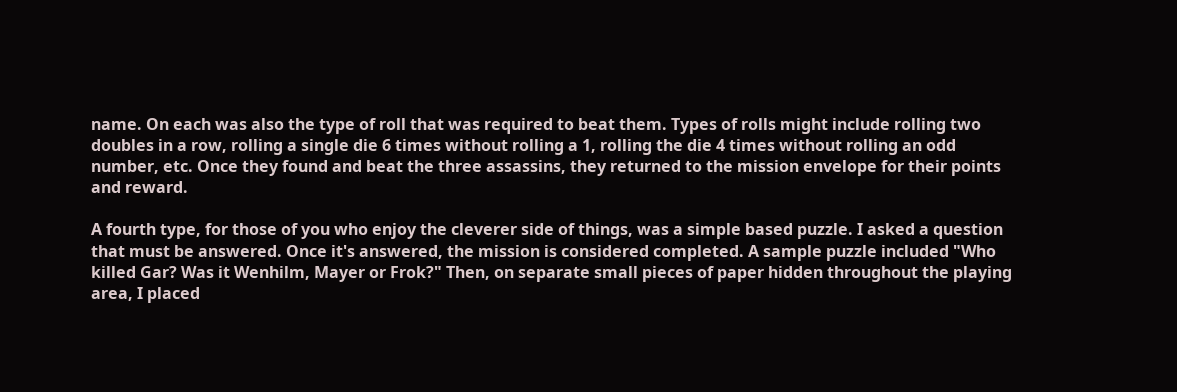name. On each was also the type of roll that was required to beat them. Types of rolls might include rolling two doubles in a row, rolling a single die 6 times without rolling a 1, rolling the die 4 times without rolling an odd number, etc. Once they found and beat the three assassins, they returned to the mission envelope for their points and reward.

A fourth type, for those of you who enjoy the cleverer side of things, was a simple based puzzle. I asked a question that must be answered. Once it's answered, the mission is considered completed. A sample puzzle included "Who killed Gar? Was it Wenhilm, Mayer or Frok?" Then, on separate small pieces of paper hidden throughout the playing area, I placed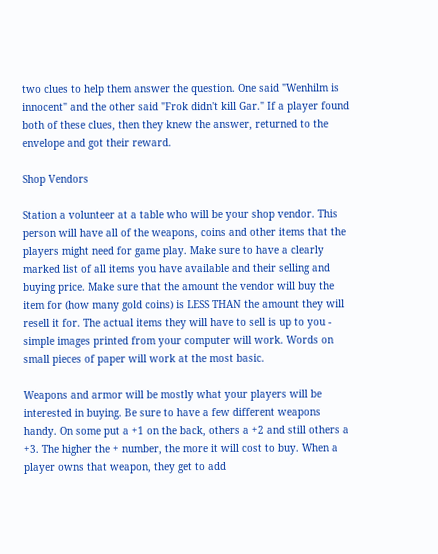two clues to help them answer the question. One said "Wenhilm is innocent" and the other said "Frok didn't kill Gar." If a player found both of these clues, then they knew the answer, returned to the envelope and got their reward.

Shop Vendors

Station a volunteer at a table who will be your shop vendor. This person will have all of the weapons, coins and other items that the players might need for game play. Make sure to have a clearly marked list of all items you have available and their selling and buying price. Make sure that the amount the vendor will buy the item for (how many gold coins) is LESS THAN the amount they will resell it for. The actual items they will have to sell is up to you - simple images printed from your computer will work. Words on small pieces of paper will work at the most basic.

Weapons and armor will be mostly what your players will be interested in buying. Be sure to have a few different weapons handy. On some put a +1 on the back, others a +2 and still others a +3. The higher the + number, the more it will cost to buy. When a player owns that weapon, they get to add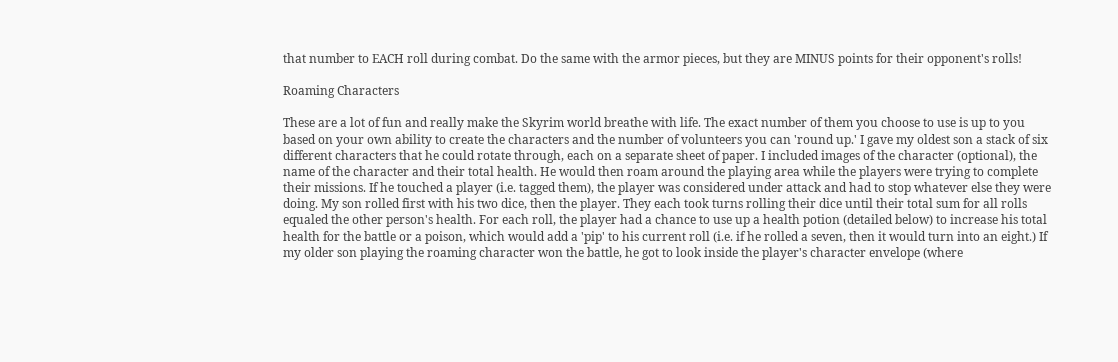that number to EACH roll during combat. Do the same with the armor pieces, but they are MINUS points for their opponent's rolls!

Roaming Characters

These are a lot of fun and really make the Skyrim world breathe with life. The exact number of them you choose to use is up to you based on your own ability to create the characters and the number of volunteers you can 'round up.' I gave my oldest son a stack of six different characters that he could rotate through, each on a separate sheet of paper. I included images of the character (optional), the name of the character and their total health. He would then roam around the playing area while the players were trying to complete their missions. If he touched a player (i.e. tagged them), the player was considered under attack and had to stop whatever else they were doing. My son rolled first with his two dice, then the player. They each took turns rolling their dice until their total sum for all rolls equaled the other person's health. For each roll, the player had a chance to use up a health potion (detailed below) to increase his total health for the battle or a poison, which would add a 'pip' to his current roll (i.e. if he rolled a seven, then it would turn into an eight.) If my older son playing the roaming character won the battle, he got to look inside the player's character envelope (where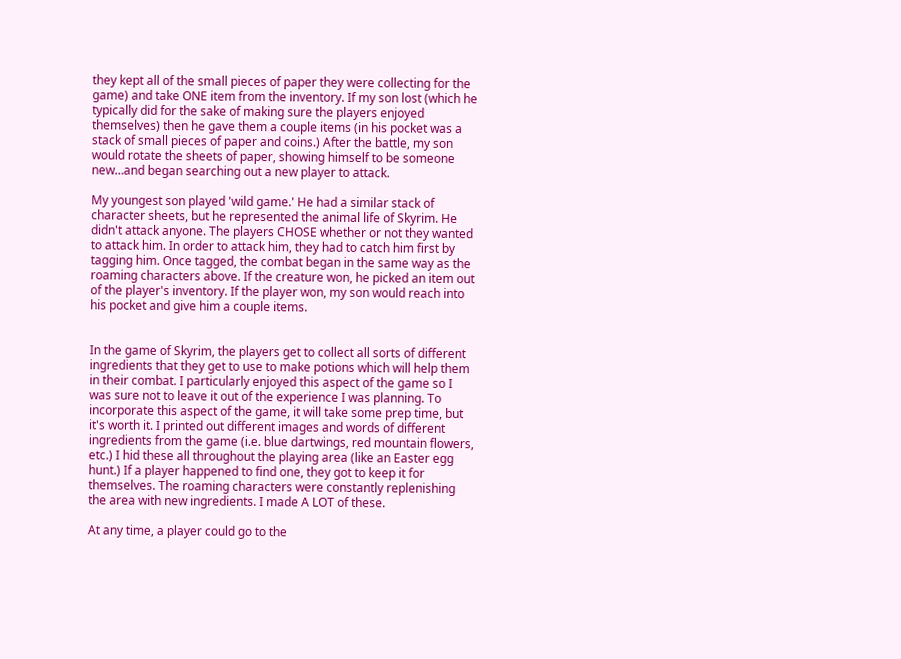they kept all of the small pieces of paper they were collecting for the game) and take ONE item from the inventory. If my son lost (which he typically did for the sake of making sure the players enjoyed themselves) then he gave them a couple items (in his pocket was a stack of small pieces of paper and coins.) After the battle, my son would rotate the sheets of paper, showing himself to be someone new…and began searching out a new player to attack.

My youngest son played 'wild game.' He had a similar stack of character sheets, but he represented the animal life of Skyrim. He didn't attack anyone. The players CHOSE whether or not they wanted to attack him. In order to attack him, they had to catch him first by tagging him. Once tagged, the combat began in the same way as the roaming characters above. If the creature won, he picked an item out of the player's inventory. If the player won, my son would reach into his pocket and give him a couple items.


In the game of Skyrim, the players get to collect all sorts of different ingredients that they get to use to make potions which will help them in their combat. I particularly enjoyed this aspect of the game so I was sure not to leave it out of the experience I was planning. To incorporate this aspect of the game, it will take some prep time, but it's worth it. I printed out different images and words of different ingredients from the game (i.e. blue dartwings, red mountain flowers, etc.) I hid these all throughout the playing area (like an Easter egg hunt.) If a player happened to find one, they got to keep it for themselves. The roaming characters were constantly replenishing the area with new ingredients. I made A LOT of these.

At any time, a player could go to the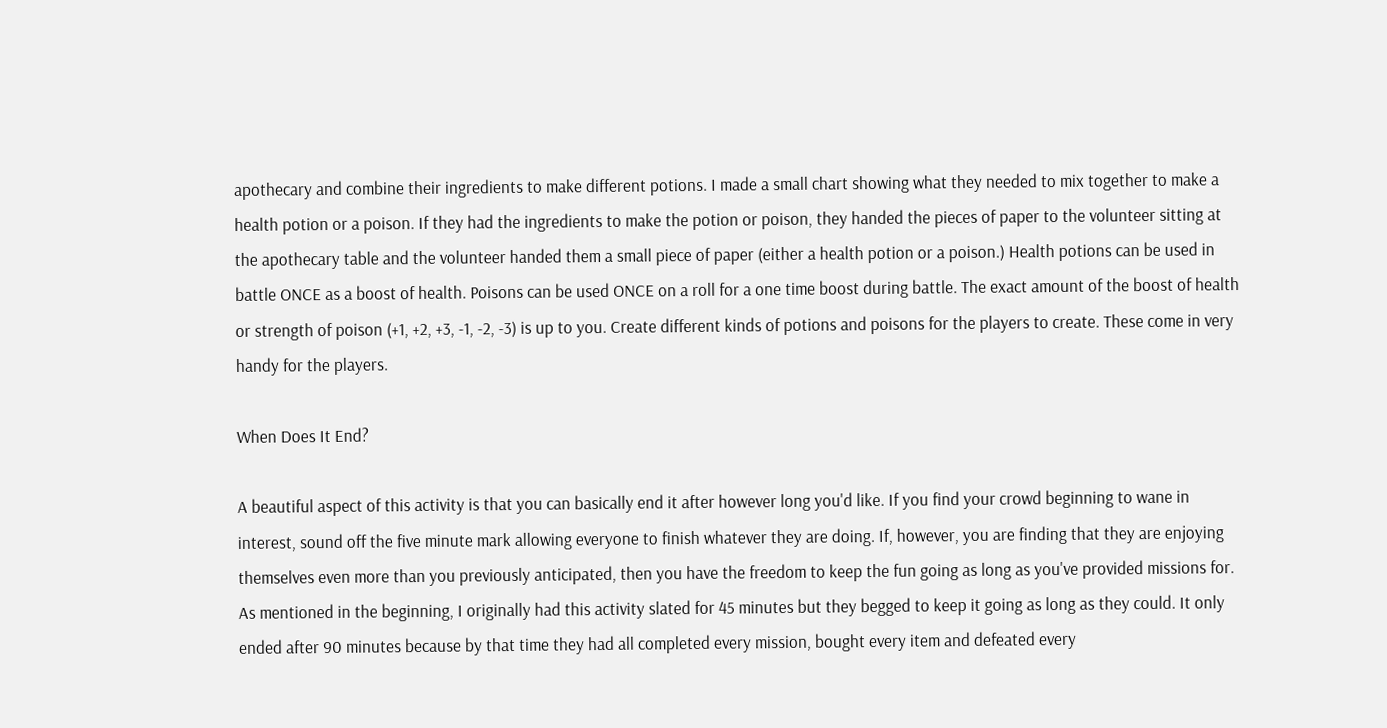apothecary and combine their ingredients to make different potions. I made a small chart showing what they needed to mix together to make a health potion or a poison. If they had the ingredients to make the potion or poison, they handed the pieces of paper to the volunteer sitting at the apothecary table and the volunteer handed them a small piece of paper (either a health potion or a poison.) Health potions can be used in battle ONCE as a boost of health. Poisons can be used ONCE on a roll for a one time boost during battle. The exact amount of the boost of health or strength of poison (+1, +2, +3, -1, -2, -3) is up to you. Create different kinds of potions and poisons for the players to create. These come in very handy for the players.

When Does It End?

A beautiful aspect of this activity is that you can basically end it after however long you'd like. If you find your crowd beginning to wane in interest, sound off the five minute mark allowing everyone to finish whatever they are doing. If, however, you are finding that they are enjoying themselves even more than you previously anticipated, then you have the freedom to keep the fun going as long as you've provided missions for. As mentioned in the beginning, I originally had this activity slated for 45 minutes but they begged to keep it going as long as they could. It only ended after 90 minutes because by that time they had all completed every mission, bought every item and defeated every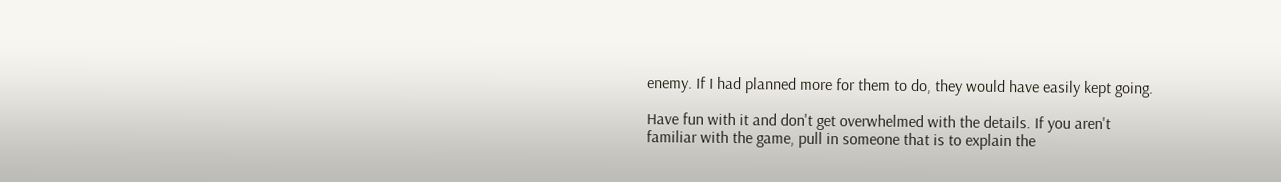enemy. If I had planned more for them to do, they would have easily kept going.

Have fun with it and don't get overwhelmed with the details. If you aren't familiar with the game, pull in someone that is to explain the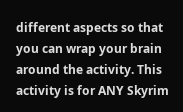different aspects so that you can wrap your brain around the activity. This activity is for ANY Skyrim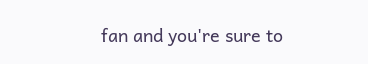fan and you're sure to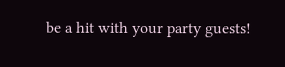be a hit with your party guests!